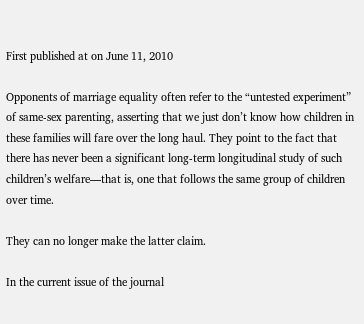First published at on June 11, 2010

Opponents of marriage equality often refer to the “untested experiment” of same-sex parenting, asserting that we just don’t know how children in these families will fare over the long haul. They point to the fact that there has never been a significant long-term longitudinal study of such children’s welfare—that is, one that follows the same group of children over time.

They can no longer make the latter claim.

In the current issue of the journal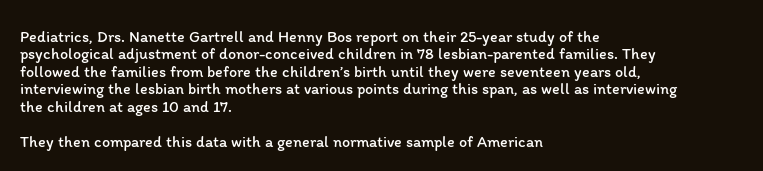Pediatrics, Drs. Nanette Gartrell and Henny Bos report on their 25-year study of the psychological adjustment of donor-conceived children in 78 lesbian-parented families. They followed the families from before the children’s birth until they were seventeen years old, interviewing the lesbian birth mothers at various points during this span, as well as interviewing the children at ages 10 and 17.

They then compared this data with a general normative sample of American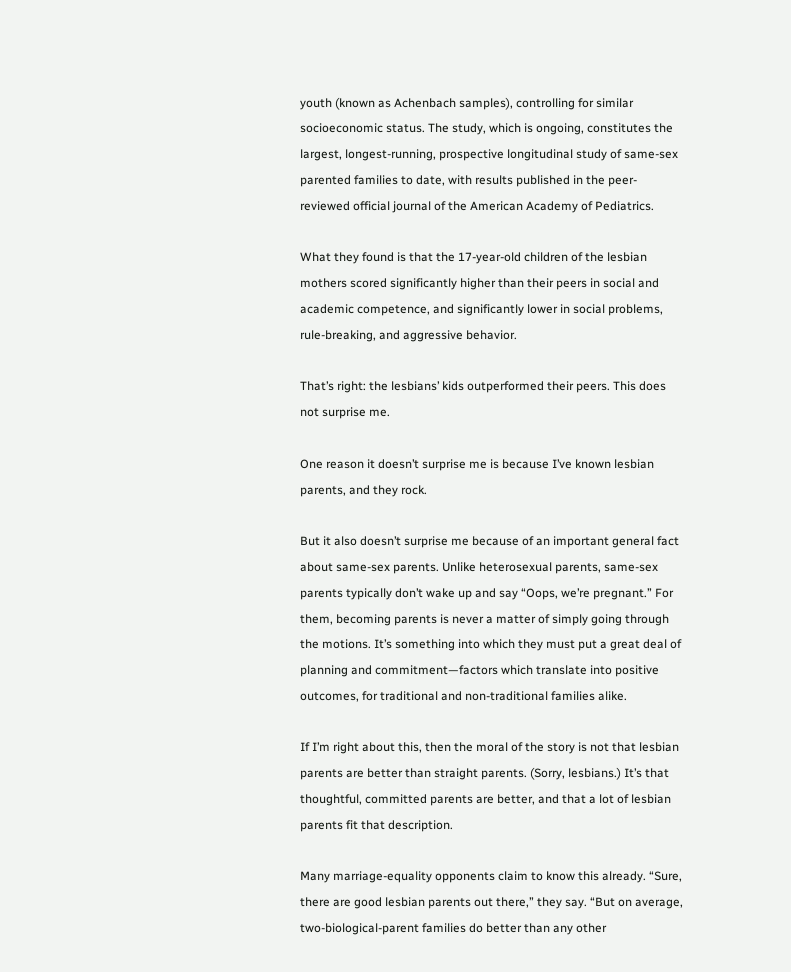youth (known as Achenbach samples), controlling for similar socioeconomic status. The study, which is ongoing, constitutes the largest, longest-running, prospective longitudinal study of same-sex parented families to date, with results published in the peer-reviewed official journal of the American Academy of Pediatrics.

What they found is that the 17-year-old children of the lesbian mothers scored significantly higher than their peers in social and academic competence, and significantly lower in social problems, rule-breaking, and aggressive behavior.

That’s right: the lesbians’ kids outperformed their peers. This does not surprise me.

One reason it doesn’t surprise me is because I’ve known lesbian parents, and they rock.

But it also doesn’t surprise me because of an important general fact about same-sex parents. Unlike heterosexual parents, same-sex parents typically don’t wake up and say “Oops, we’re pregnant.” For them, becoming parents is never a matter of simply going through the motions. It’s something into which they must put a great deal of planning and commitment—factors which translate into positive outcomes, for traditional and non-traditional families alike.

If I’m right about this, then the moral of the story is not that lesbian parents are better than straight parents. (Sorry, lesbians.) It’s that thoughtful, committed parents are better, and that a lot of lesbian parents fit that description.

Many marriage-equality opponents claim to know this already. “Sure, there are good lesbian parents out there,” they say. “But on average, two-biological-parent families do better than any other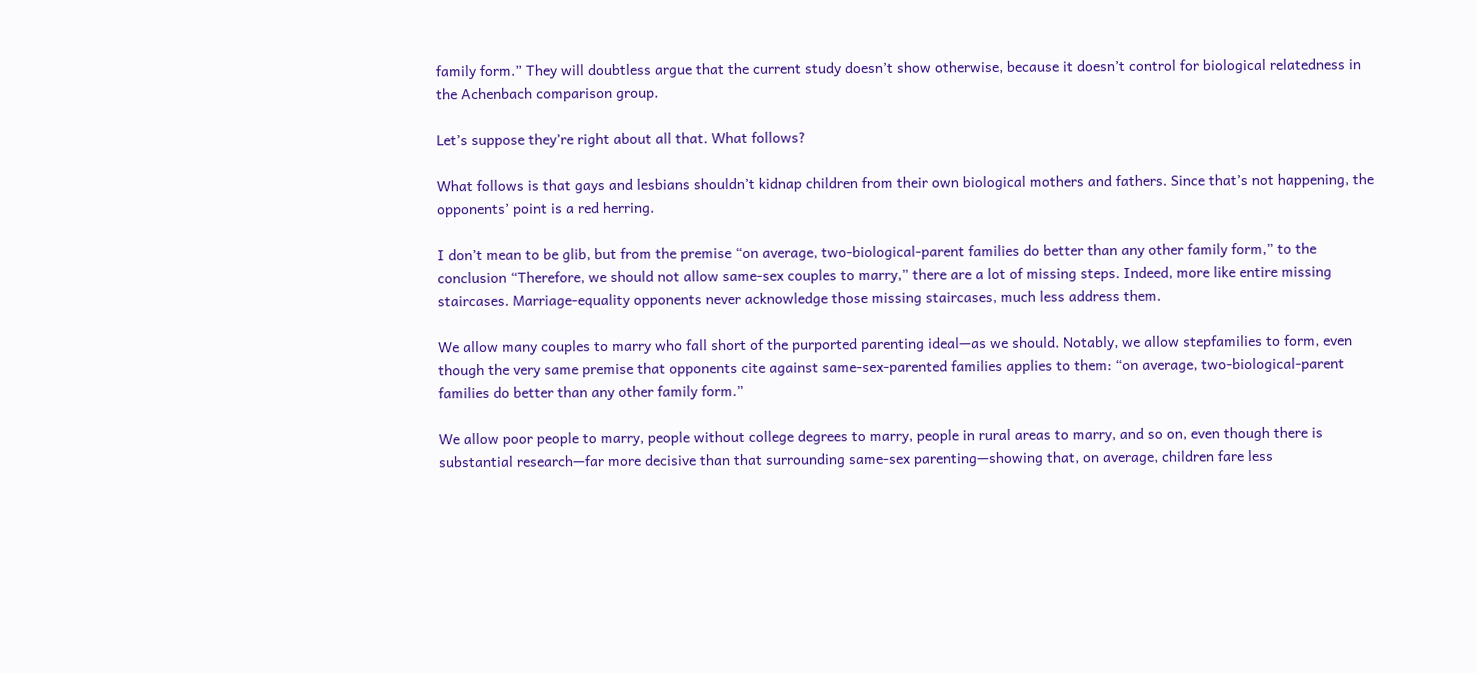family form.” They will doubtless argue that the current study doesn’t show otherwise, because it doesn’t control for biological relatedness in the Achenbach comparison group.

Let’s suppose they’re right about all that. What follows?

What follows is that gays and lesbians shouldn’t kidnap children from their own biological mothers and fathers. Since that’s not happening, the opponents’ point is a red herring.

I don’t mean to be glib, but from the premise “on average, two-biological-parent families do better than any other family form,” to the conclusion “Therefore, we should not allow same-sex couples to marry,” there are a lot of missing steps. Indeed, more like entire missing staircases. Marriage-equality opponents never acknowledge those missing staircases, much less address them.

We allow many couples to marry who fall short of the purported parenting ideal—as we should. Notably, we allow stepfamilies to form, even though the very same premise that opponents cite against same-sex-parented families applies to them: “on average, two-biological-parent families do better than any other family form.”

We allow poor people to marry, people without college degrees to marry, people in rural areas to marry, and so on, even though there is substantial research—far more decisive than that surrounding same-sex parenting—showing that, on average, children fare less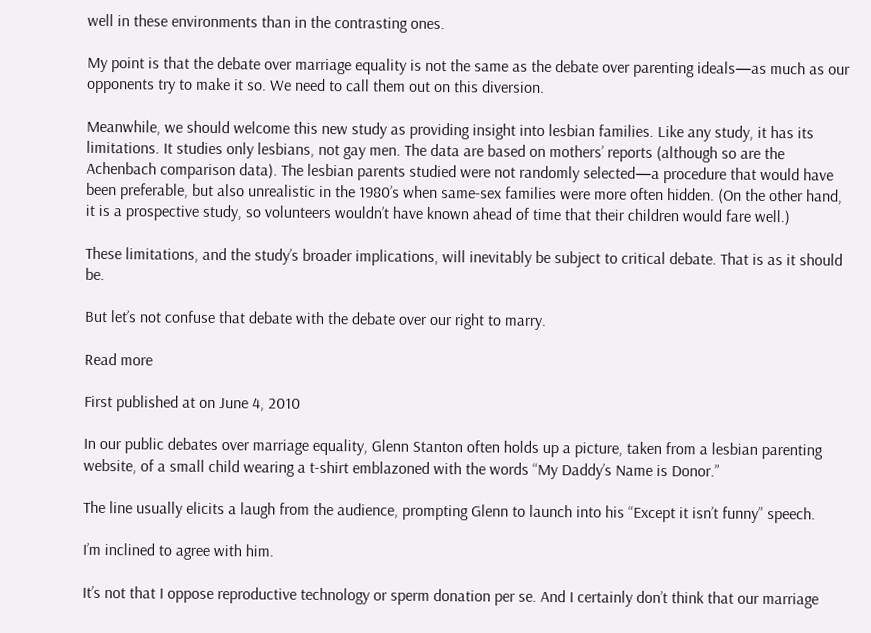well in these environments than in the contrasting ones.

My point is that the debate over marriage equality is not the same as the debate over parenting ideals—as much as our opponents try to make it so. We need to call them out on this diversion.

Meanwhile, we should welcome this new study as providing insight into lesbian families. Like any study, it has its limitations. It studies only lesbians, not gay men. The data are based on mothers’ reports (although so are the Achenbach comparison data). The lesbian parents studied were not randomly selected—a procedure that would have been preferable, but also unrealistic in the 1980’s when same-sex families were more often hidden. (On the other hand, it is a prospective study, so volunteers wouldn’t have known ahead of time that their children would fare well.)

These limitations, and the study’s broader implications, will inevitably be subject to critical debate. That is as it should be.

But let’s not confuse that debate with the debate over our right to marry.

Read more

First published at on June 4, 2010

In our public debates over marriage equality, Glenn Stanton often holds up a picture, taken from a lesbian parenting website, of a small child wearing a t-shirt emblazoned with the words “My Daddy’s Name is Donor.”

The line usually elicits a laugh from the audience, prompting Glenn to launch into his “Except it isn’t funny” speech.

I’m inclined to agree with him.

It’s not that I oppose reproductive technology or sperm donation per se. And I certainly don’t think that our marriage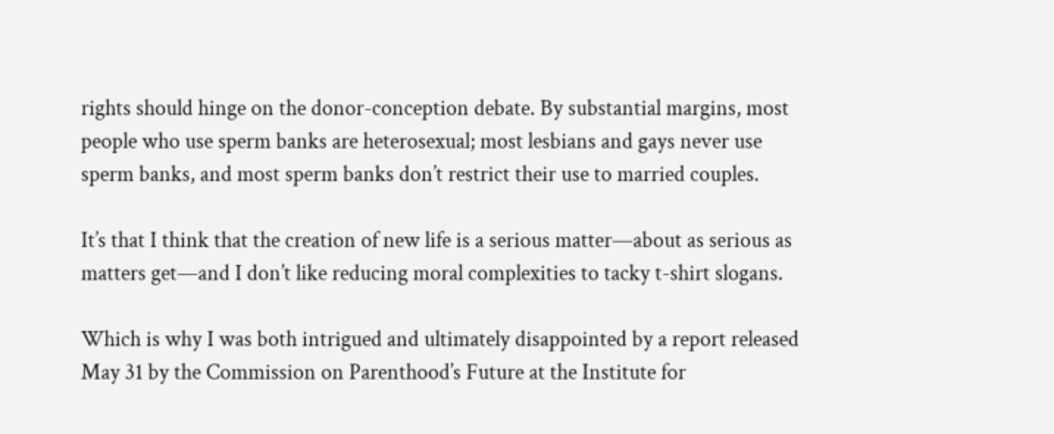rights should hinge on the donor-conception debate. By substantial margins, most people who use sperm banks are heterosexual; most lesbians and gays never use sperm banks, and most sperm banks don’t restrict their use to married couples.

It’s that I think that the creation of new life is a serious matter—about as serious as matters get—and I don’t like reducing moral complexities to tacky t-shirt slogans.

Which is why I was both intrigued and ultimately disappointed by a report released May 31 by the Commission on Parenthood’s Future at the Institute for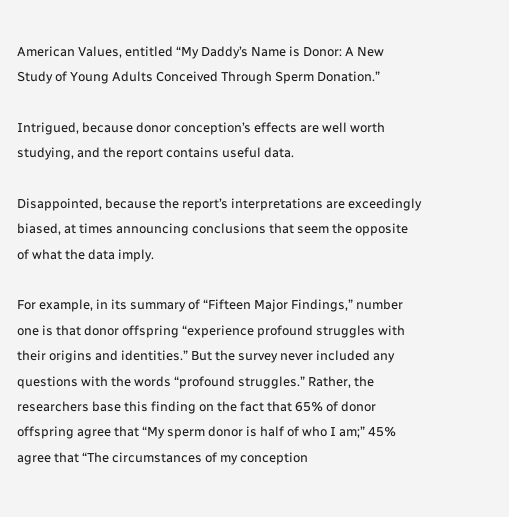American Values, entitled “My Daddy’s Name is Donor: A New Study of Young Adults Conceived Through Sperm Donation.”

Intrigued, because donor conception’s effects are well worth studying, and the report contains useful data.

Disappointed, because the report’s interpretations are exceedingly biased, at times announcing conclusions that seem the opposite of what the data imply.

For example, in its summary of “Fifteen Major Findings,” number one is that donor offspring “experience profound struggles with their origins and identities.” But the survey never included any questions with the words “profound struggles.” Rather, the researchers base this finding on the fact that 65% of donor offspring agree that “My sperm donor is half of who I am;” 45% agree that “The circumstances of my conception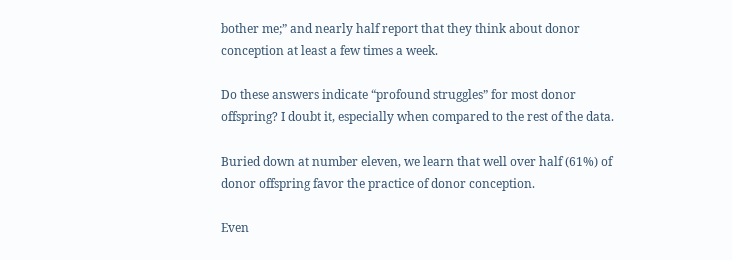bother me;” and nearly half report that they think about donor conception at least a few times a week.

Do these answers indicate “profound struggles” for most donor offspring? I doubt it, especially when compared to the rest of the data.

Buried down at number eleven, we learn that well over half (61%) of donor offspring favor the practice of donor conception.

Even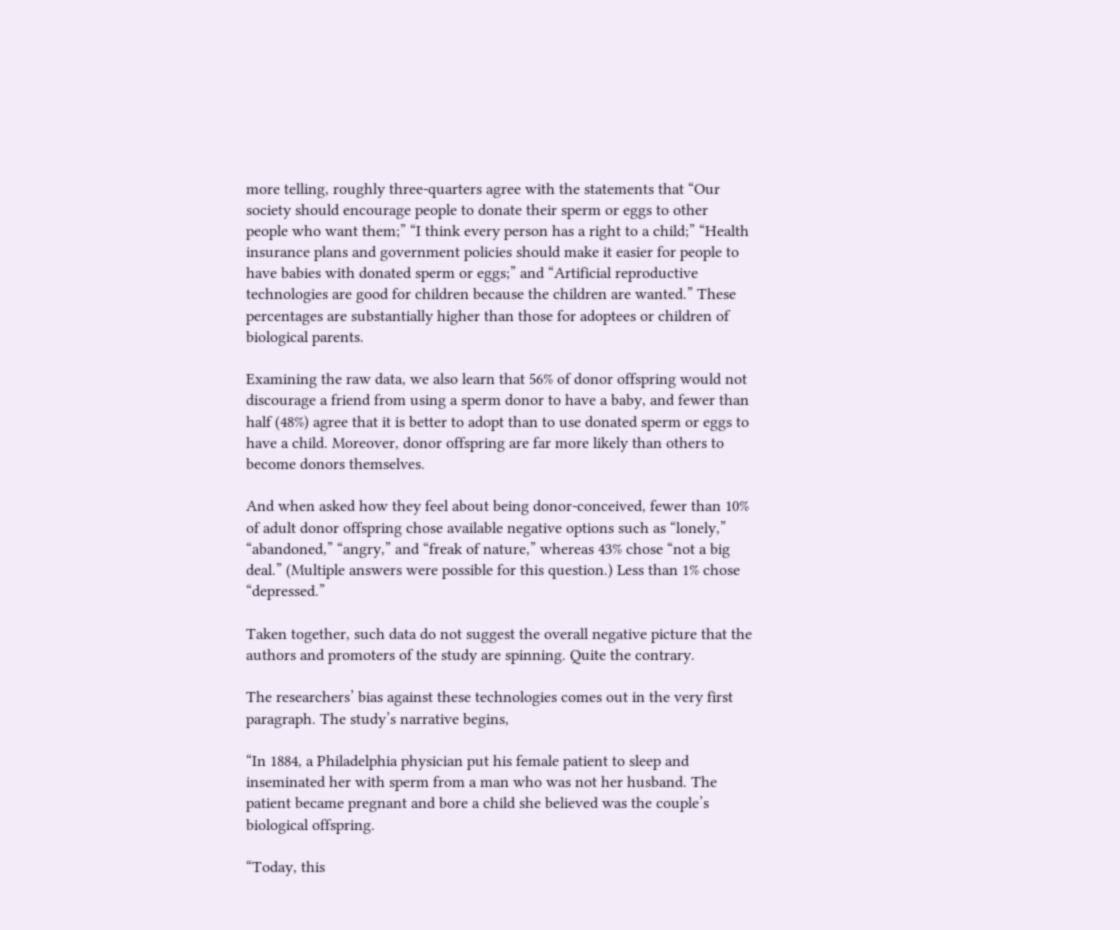more telling, roughly three-quarters agree with the statements that “Our society should encourage people to donate their sperm or eggs to other people who want them;” “I think every person has a right to a child;” “Health insurance plans and government policies should make it easier for people to have babies with donated sperm or eggs;” and “Artificial reproductive technologies are good for children because the children are wanted.” These percentages are substantially higher than those for adoptees or children of biological parents.

Examining the raw data, we also learn that 56% of donor offspring would not discourage a friend from using a sperm donor to have a baby, and fewer than half (48%) agree that it is better to adopt than to use donated sperm or eggs to have a child. Moreover, donor offspring are far more likely than others to become donors themselves.

And when asked how they feel about being donor-conceived, fewer than 10% of adult donor offspring chose available negative options such as “lonely,” “abandoned,” “angry,” and “freak of nature,” whereas 43% chose “not a big deal.” (Multiple answers were possible for this question.) Less than 1% chose “depressed.”

Taken together, such data do not suggest the overall negative picture that the authors and promoters of the study are spinning. Quite the contrary.

The researchers’ bias against these technologies comes out in the very first paragraph. The study’s narrative begins,

“In 1884, a Philadelphia physician put his female patient to sleep and inseminated her with sperm from a man who was not her husband. The patient became pregnant and bore a child she believed was the couple’s biological offspring.

“Today, this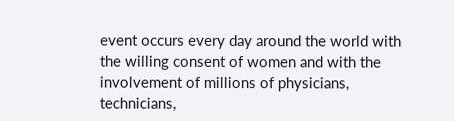event occurs every day around the world with the willing consent of women and with the involvement of millions of physicians, technicians,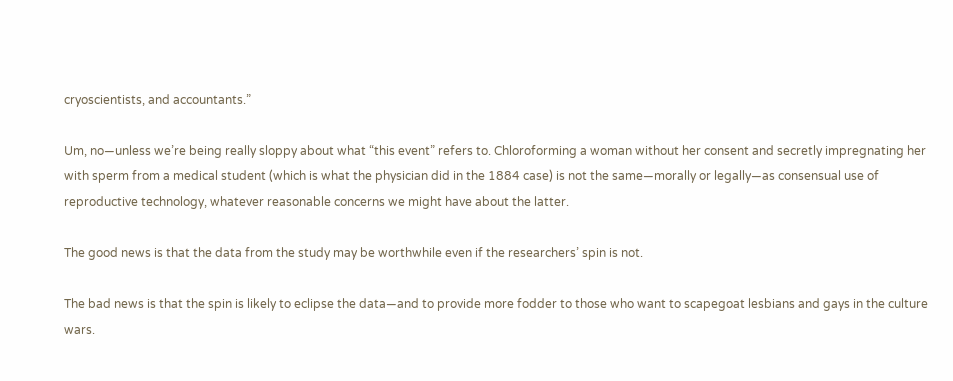cryoscientists, and accountants.”

Um, no—unless we’re being really sloppy about what “this event” refers to. Chloroforming a woman without her consent and secretly impregnating her with sperm from a medical student (which is what the physician did in the 1884 case) is not the same—morally or legally—as consensual use of reproductive technology, whatever reasonable concerns we might have about the latter.

The good news is that the data from the study may be worthwhile even if the researchers’ spin is not.

The bad news is that the spin is likely to eclipse the data—and to provide more fodder to those who want to scapegoat lesbians and gays in the culture wars.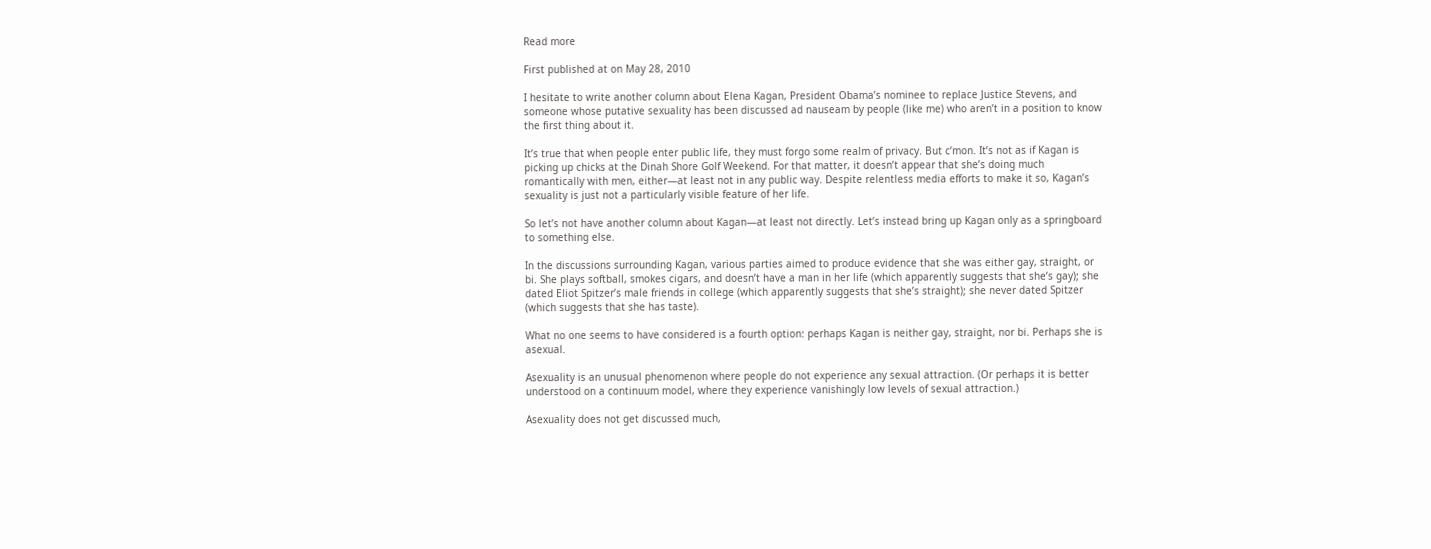Read more

First published at on May 28, 2010

I hesitate to write another column about Elena Kagan, President Obama’s nominee to replace Justice Stevens, and someone whose putative sexuality has been discussed ad nauseam by people (like me) who aren’t in a position to know the first thing about it.

It’s true that when people enter public life, they must forgo some realm of privacy. But c’mon. It’s not as if Kagan is picking up chicks at the Dinah Shore Golf Weekend. For that matter, it doesn’t appear that she’s doing much romantically with men, either—at least not in any public way. Despite relentless media efforts to make it so, Kagan’s sexuality is just not a particularly visible feature of her life.

So let’s not have another column about Kagan—at least not directly. Let’s instead bring up Kagan only as a springboard to something else.

In the discussions surrounding Kagan, various parties aimed to produce evidence that she was either gay, straight, or bi. She plays softball, smokes cigars, and doesn’t have a man in her life (which apparently suggests that she’s gay); she dated Eliot Spitzer’s male friends in college (which apparently suggests that she’s straight); she never dated Spitzer (which suggests that she has taste).

What no one seems to have considered is a fourth option: perhaps Kagan is neither gay, straight, nor bi. Perhaps she is asexual.

Asexuality is an unusual phenomenon where people do not experience any sexual attraction. (Or perhaps it is better understood on a continuum model, where they experience vanishingly low levels of sexual attraction.)

Asexuality does not get discussed much,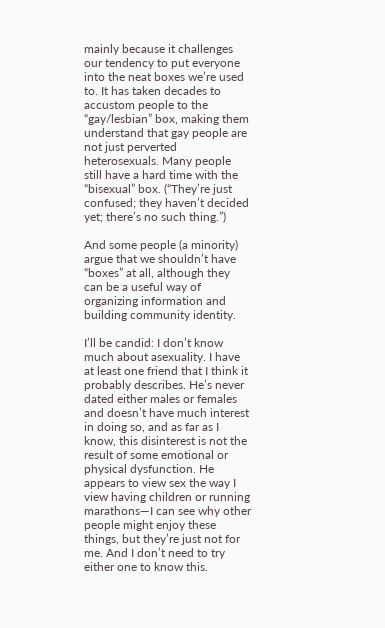mainly because it challenges our tendency to put everyone into the neat boxes we’re used to. It has taken decades to accustom people to the “gay/lesbian” box, making them understand that gay people are not just perverted heterosexuals. Many people still have a hard time with the “bisexual” box. (“They’re just confused; they haven’t decided yet; there’s no such thing.”)

And some people (a minority) argue that we shouldn’t have “boxes” at all, although they can be a useful way of organizing information and building community identity.

I’ll be candid: I don’t know much about asexuality. I have at least one friend that I think it probably describes. He’s never dated either males or females and doesn’t have much interest in doing so, and as far as I know, this disinterest is not the result of some emotional or physical dysfunction. He appears to view sex the way I view having children or running marathons—I can see why other people might enjoy these things, but they’re just not for me. And I don’t need to try either one to know this.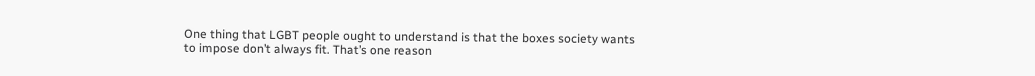One thing that LGBT people ought to understand is that the boxes society wants to impose don’t always fit. That’s one reason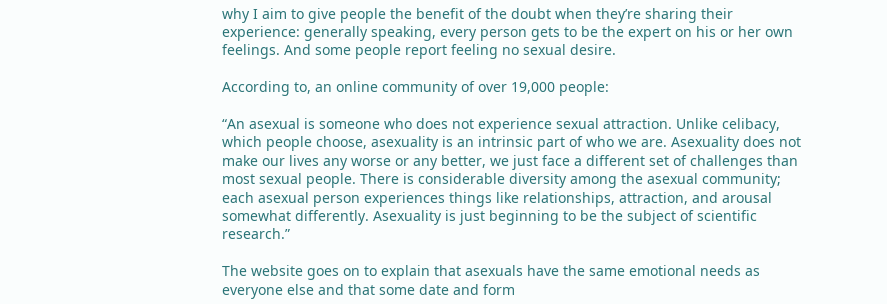why I aim to give people the benefit of the doubt when they’re sharing their experience: generally speaking, every person gets to be the expert on his or her own feelings. And some people report feeling no sexual desire.

According to, an online community of over 19,000 people:

“An asexual is someone who does not experience sexual attraction. Unlike celibacy, which people choose, asexuality is an intrinsic part of who we are. Asexuality does not make our lives any worse or any better, we just face a different set of challenges than most sexual people. There is considerable diversity among the asexual community; each asexual person experiences things like relationships, attraction, and arousal somewhat differently. Asexuality is just beginning to be the subject of scientific research.”

The website goes on to explain that asexuals have the same emotional needs as everyone else and that some date and form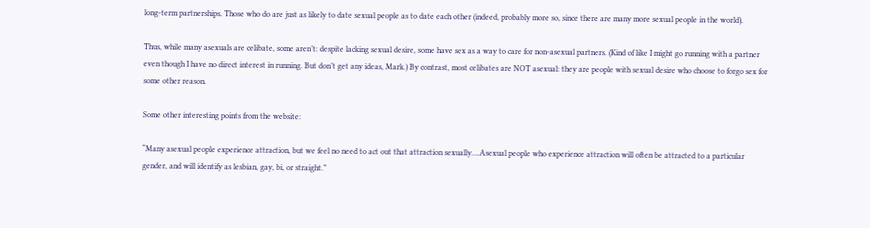long-term partnerships. Those who do are just as likely to date sexual people as to date each other (indeed, probably more so, since there are many more sexual people in the world).

Thus, while many asexuals are celibate, some aren’t: despite lacking sexual desire, some have sex as a way to care for non-asexual partners. (Kind of like I might go running with a partner even though I have no direct interest in running. But don’t get any ideas, Mark.) By contrast, most celibates are NOT asexual: they are people with sexual desire who choose to forgo sex for some other reason.

Some other interesting points from the website:

“Many asexual people experience attraction, but we feel no need to act out that attraction sexually….Asexual people who experience attraction will often be attracted to a particular gender, and will identify as lesbian, gay, bi, or straight.”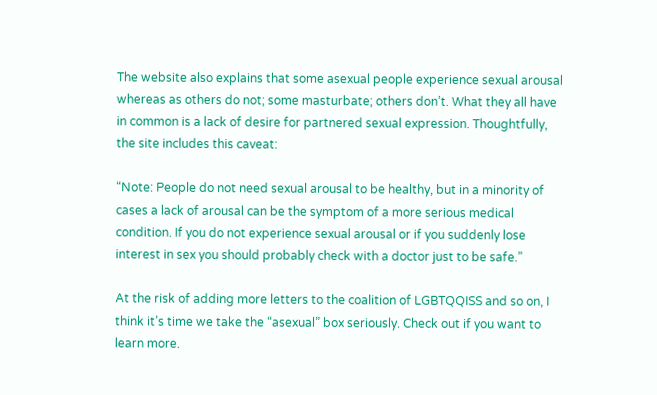The website also explains that some asexual people experience sexual arousal whereas as others do not; some masturbate; others don’t. What they all have in common is a lack of desire for partnered sexual expression. Thoughtfully, the site includes this caveat:

“Note: People do not need sexual arousal to be healthy, but in a minority of cases a lack of arousal can be the symptom of a more serious medical condition. If you do not experience sexual arousal or if you suddenly lose interest in sex you should probably check with a doctor just to be safe.”

At the risk of adding more letters to the coalition of LGBTQQISS and so on, I think it’s time we take the “asexual” box seriously. Check out if you want to learn more.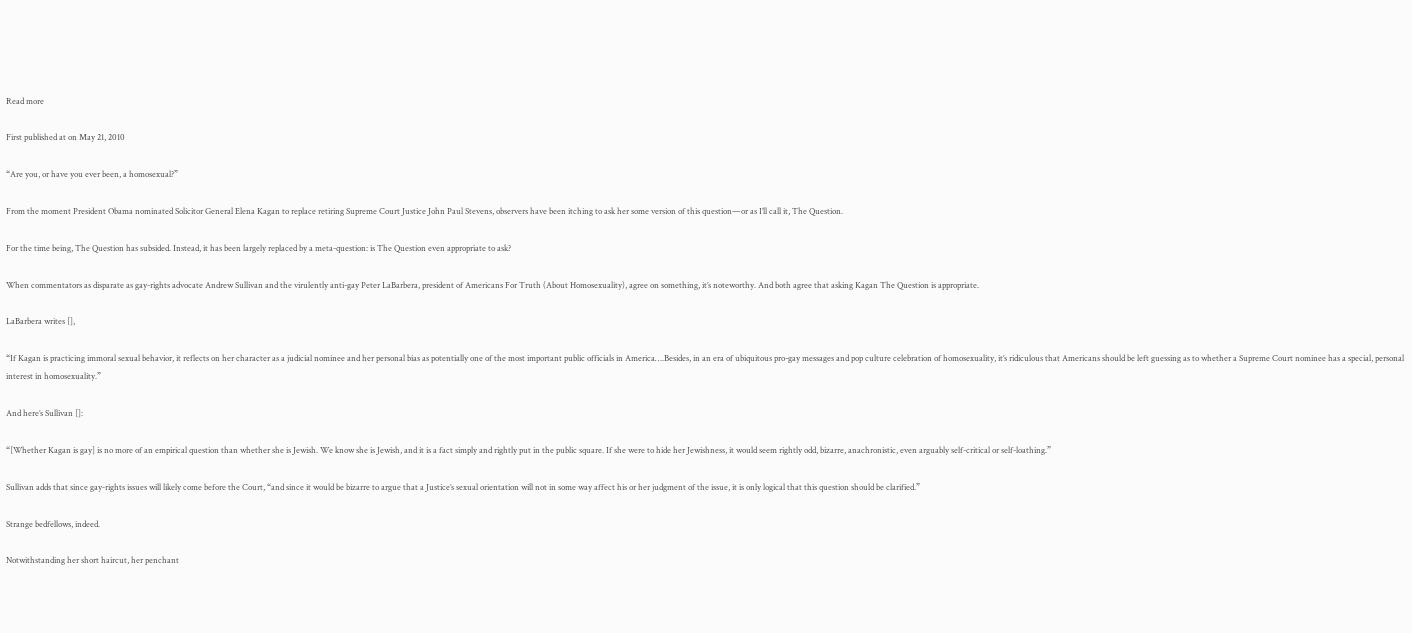Read more

First published at on May 21, 2010

“Are you, or have you ever been, a homosexual?”

From the moment President Obama nominated Solicitor General Elena Kagan to replace retiring Supreme Court Justice John Paul Stevens, observers have been itching to ask her some version of this question—or as I’ll call it, The Question.

For the time being, The Question has subsided. Instead, it has been largely replaced by a meta-question: is The Question even appropriate to ask?

When commentators as disparate as gay-rights advocate Andrew Sullivan and the virulently anti-gay Peter LaBarbera, president of Americans For Truth (About Homosexuality), agree on something, it’s noteworthy. And both agree that asking Kagan The Question is appropriate.

LaBarbera writes [],

“If Kagan is practicing immoral sexual behavior, it reflects on her character as a judicial nominee and her personal bias as potentially one of the most important public officials in America….Besides, in an era of ubiquitous pro-gay messages and pop culture celebration of homosexuality, it’s ridiculous that Americans should be left guessing as to whether a Supreme Court nominee has a special, personal interest in homosexuality.”

And here’s Sullivan []:

“[Whether Kagan is gay] is no more of an empirical question than whether she is Jewish. We know she is Jewish, and it is a fact simply and rightly put in the public square. If she were to hide her Jewishness, it would seem rightly odd, bizarre, anachronistic, even arguably self-critical or self-loathing.”

Sullivan adds that since gay-rights issues will likely come before the Court, “and since it would be bizarre to argue that a Justice’s sexual orientation will not in some way affect his or her judgment of the issue, it is only logical that this question should be clarified.”

Strange bedfellows, indeed.

Notwithstanding her short haircut, her penchant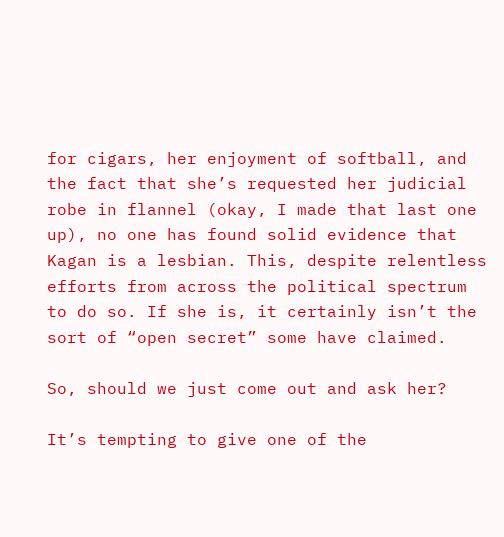for cigars, her enjoyment of softball, and the fact that she’s requested her judicial robe in flannel (okay, I made that last one up), no one has found solid evidence that Kagan is a lesbian. This, despite relentless efforts from across the political spectrum to do so. If she is, it certainly isn’t the sort of “open secret” some have claimed.

So, should we just come out and ask her?

It’s tempting to give one of the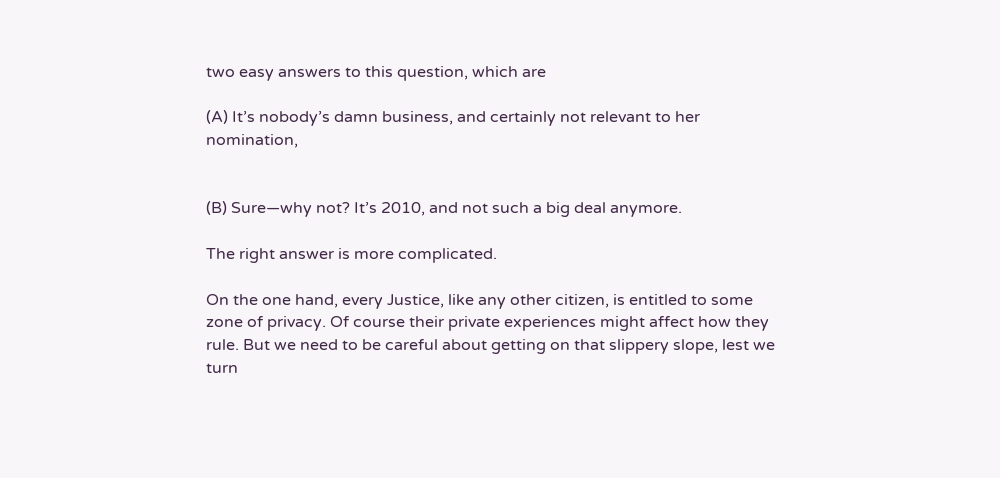two easy answers to this question, which are

(A) It’s nobody’s damn business, and certainly not relevant to her nomination,


(B) Sure—why not? It’s 2010, and not such a big deal anymore.

The right answer is more complicated.

On the one hand, every Justice, like any other citizen, is entitled to some zone of privacy. Of course their private experiences might affect how they rule. But we need to be careful about getting on that slippery slope, lest we turn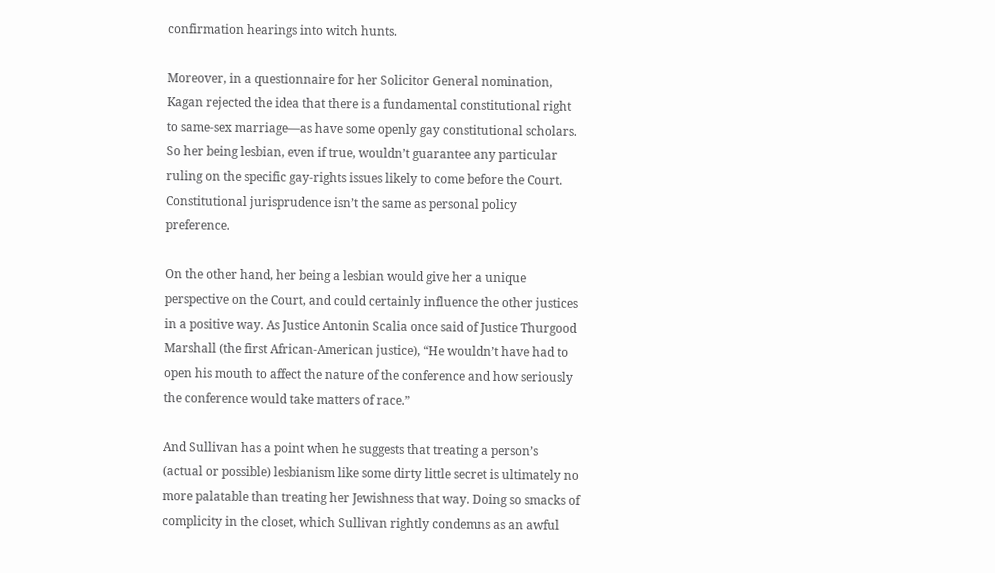confirmation hearings into witch hunts.

Moreover, in a questionnaire for her Solicitor General nomination, Kagan rejected the idea that there is a fundamental constitutional right to same-sex marriage—as have some openly gay constitutional scholars. So her being lesbian, even if true, wouldn’t guarantee any particular ruling on the specific gay-rights issues likely to come before the Court. Constitutional jurisprudence isn’t the same as personal policy preference.

On the other hand, her being a lesbian would give her a unique perspective on the Court, and could certainly influence the other justices in a positive way. As Justice Antonin Scalia once said of Justice Thurgood Marshall (the first African-American justice), “He wouldn’t have had to open his mouth to affect the nature of the conference and how seriously the conference would take matters of race.”

And Sullivan has a point when he suggests that treating a person’s (actual or possible) lesbianism like some dirty little secret is ultimately no more palatable than treating her Jewishness that way. Doing so smacks of complicity in the closet, which Sullivan rightly condemns as an awful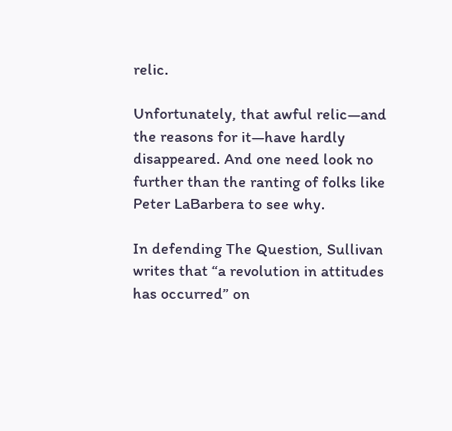relic.

Unfortunately, that awful relic—and the reasons for it—have hardly disappeared. And one need look no further than the ranting of folks like Peter LaBarbera to see why.

In defending The Question, Sullivan writes that “a revolution in attitudes has occurred” on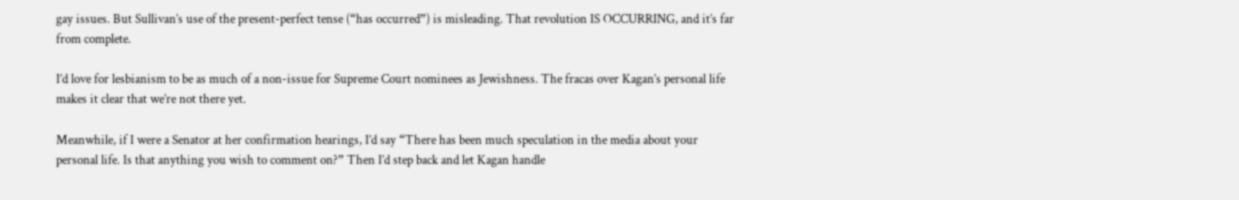gay issues. But Sullivan’s use of the present-perfect tense (“has occurred”) is misleading. That revolution IS OCCURRING, and it’s far from complete.

I’d love for lesbianism to be as much of a non-issue for Supreme Court nominees as Jewishness. The fracas over Kagan’s personal life makes it clear that we’re not there yet.

Meanwhile, if I were a Senator at her confirmation hearings, I’d say “There has been much speculation in the media about your personal life. Is that anything you wish to comment on?” Then I’d step back and let Kagan handle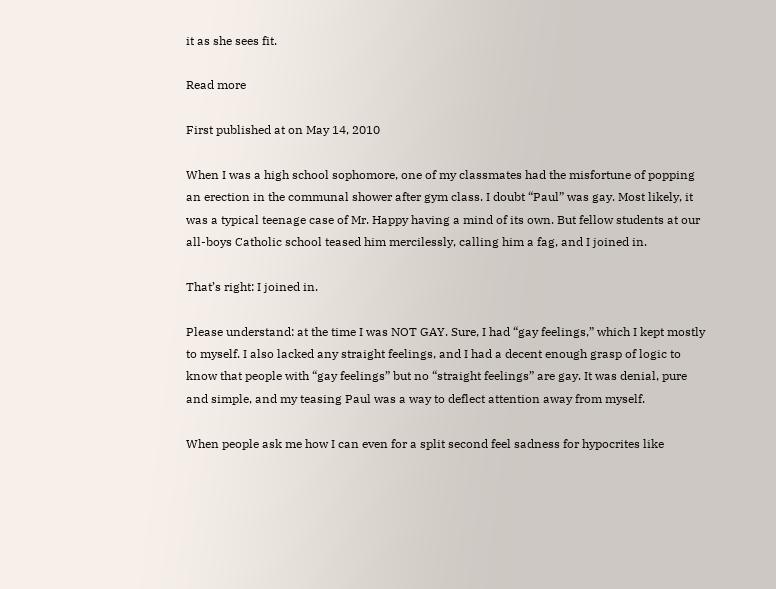it as she sees fit.

Read more

First published at on May 14, 2010

When I was a high school sophomore, one of my classmates had the misfortune of popping an erection in the communal shower after gym class. I doubt “Paul” was gay. Most likely, it was a typical teenage case of Mr. Happy having a mind of its own. But fellow students at our all-boys Catholic school teased him mercilessly, calling him a fag, and I joined in.

That’s right: I joined in.

Please understand: at the time I was NOT GAY. Sure, I had “gay feelings,” which I kept mostly to myself. I also lacked any straight feelings, and I had a decent enough grasp of logic to know that people with “gay feelings” but no “straight feelings” are gay. It was denial, pure and simple, and my teasing Paul was a way to deflect attention away from myself.

When people ask me how I can even for a split second feel sadness for hypocrites like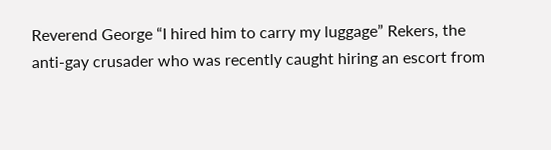Reverend George “I hired him to carry my luggage” Rekers, the anti-gay crusader who was recently caught hiring an escort from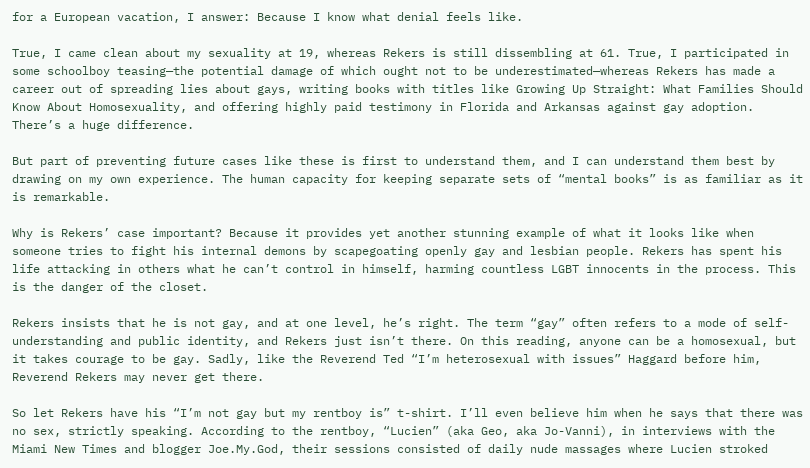for a European vacation, I answer: Because I know what denial feels like.

True, I came clean about my sexuality at 19, whereas Rekers is still dissembling at 61. True, I participated in some schoolboy teasing—the potential damage of which ought not to be underestimated—whereas Rekers has made a career out of spreading lies about gays, writing books with titles like Growing Up Straight: What Families Should Know About Homosexuality, and offering highly paid testimony in Florida and Arkansas against gay adoption. There’s a huge difference.

But part of preventing future cases like these is first to understand them, and I can understand them best by drawing on my own experience. The human capacity for keeping separate sets of “mental books” is as familiar as it is remarkable.

Why is Rekers’ case important? Because it provides yet another stunning example of what it looks like when someone tries to fight his internal demons by scapegoating openly gay and lesbian people. Rekers has spent his life attacking in others what he can’t control in himself, harming countless LGBT innocents in the process. This is the danger of the closet.

Rekers insists that he is not gay, and at one level, he’s right. The term “gay” often refers to a mode of self-understanding and public identity, and Rekers just isn’t there. On this reading, anyone can be a homosexual, but it takes courage to be gay. Sadly, like the Reverend Ted “I’m heterosexual with issues” Haggard before him, Reverend Rekers may never get there.

So let Rekers have his “I’m not gay but my rentboy is” t-shirt. I’ll even believe him when he says that there was no sex, strictly speaking. According to the rentboy, “Lucien” (aka Geo, aka Jo-Vanni), in interviews with the Miami New Times and blogger Joe.My.God, their sessions consisted of daily nude massages where Lucien stroked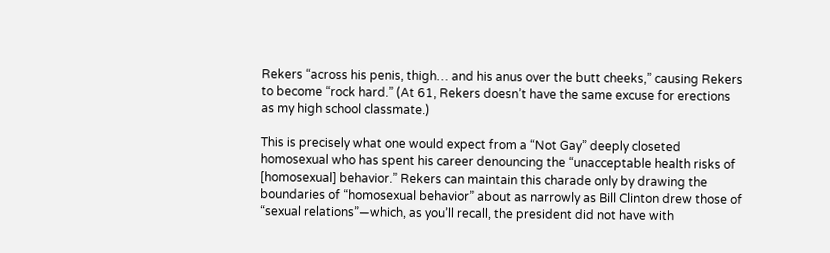Rekers “across his penis, thigh… and his anus over the butt cheeks,” causing Rekers to become “rock hard.” (At 61, Rekers doesn’t have the same excuse for erections as my high school classmate.)

This is precisely what one would expect from a “Not Gay” deeply closeted homosexual who has spent his career denouncing the “unacceptable health risks of [homosexual] behavior.” Rekers can maintain this charade only by drawing the boundaries of “homosexual behavior” about as narrowly as Bill Clinton drew those of “sexual relations”—which, as you’ll recall, the president did not have with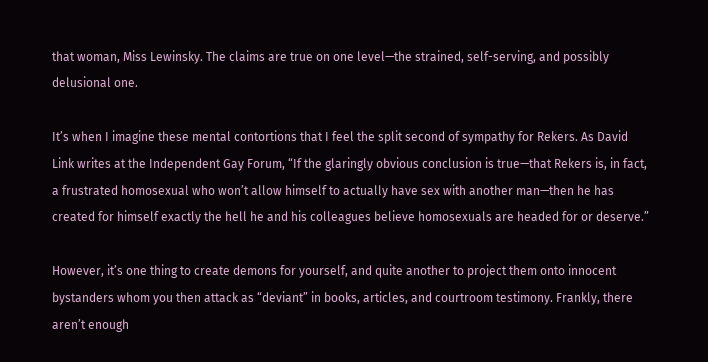that woman, Miss Lewinsky. The claims are true on one level—the strained, self-serving, and possibly delusional one.

It’s when I imagine these mental contortions that I feel the split second of sympathy for Rekers. As David Link writes at the Independent Gay Forum, “If the glaringly obvious conclusion is true—that Rekers is, in fact, a frustrated homosexual who won’t allow himself to actually have sex with another man—then he has created for himself exactly the hell he and his colleagues believe homosexuals are headed for or deserve.”

However, it’s one thing to create demons for yourself, and quite another to project them onto innocent bystanders whom you then attack as “deviant” in books, articles, and courtroom testimony. Frankly, there aren’t enough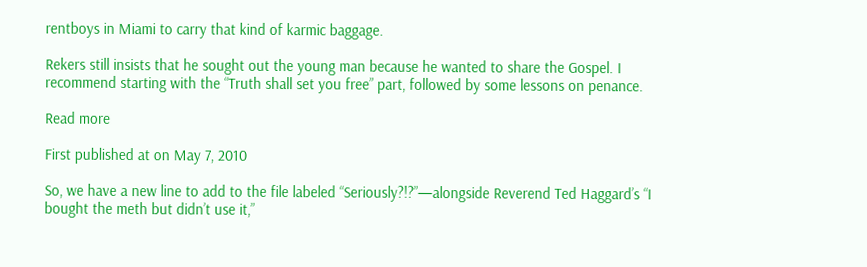rentboys in Miami to carry that kind of karmic baggage.

Rekers still insists that he sought out the young man because he wanted to share the Gospel. I recommend starting with the “Truth shall set you free” part, followed by some lessons on penance.

Read more

First published at on May 7, 2010

So, we have a new line to add to the file labeled “Seriously?!?”—alongside Reverend Ted Haggard’s “I bought the meth but didn’t use it,”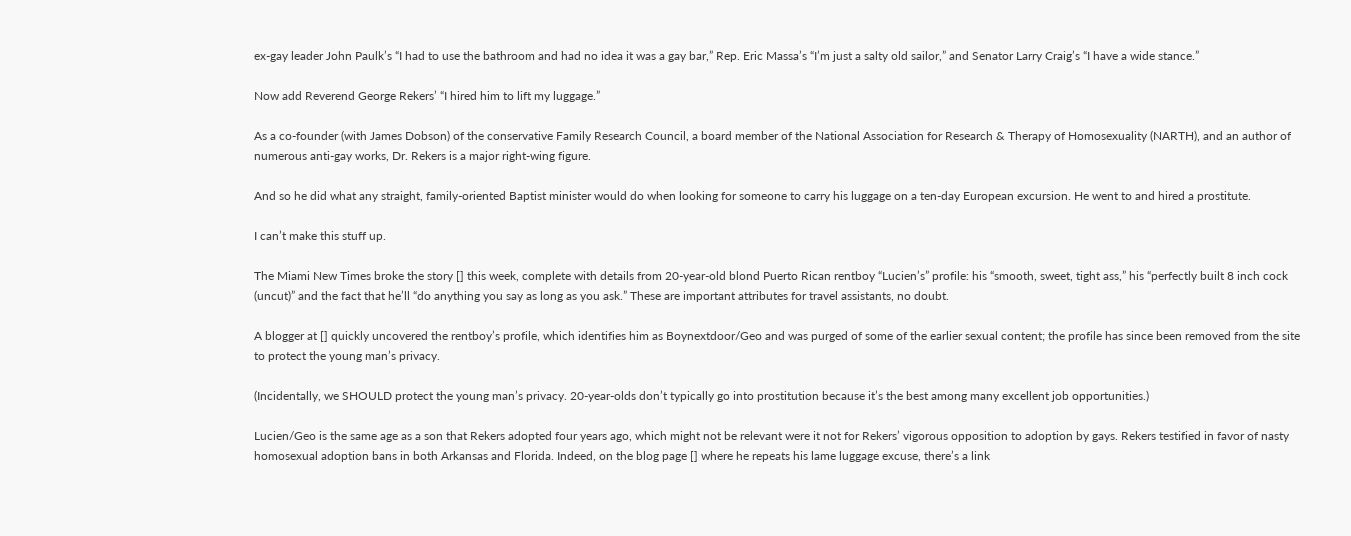ex-gay leader John Paulk’s “I had to use the bathroom and had no idea it was a gay bar,” Rep. Eric Massa’s “I’m just a salty old sailor,” and Senator Larry Craig’s “I have a wide stance.”

Now add Reverend George Rekers’ “I hired him to lift my luggage.”

As a co-founder (with James Dobson) of the conservative Family Research Council, a board member of the National Association for Research & Therapy of Homosexuality (NARTH), and an author of numerous anti-gay works, Dr. Rekers is a major right-wing figure.

And so he did what any straight, family-oriented Baptist minister would do when looking for someone to carry his luggage on a ten-day European excursion. He went to and hired a prostitute.

I can’t make this stuff up.

The Miami New Times broke the story [] this week, complete with details from 20-year-old blond Puerto Rican rentboy “Lucien’s” profile: his “smooth, sweet, tight ass,” his “perfectly built 8 inch cock (uncut)” and the fact that he’ll “do anything you say as long as you ask.” These are important attributes for travel assistants, no doubt.

A blogger at [] quickly uncovered the rentboy’s profile, which identifies him as Boynextdoor/Geo and was purged of some of the earlier sexual content; the profile has since been removed from the site to protect the young man’s privacy.

(Incidentally, we SHOULD protect the young man’s privacy. 20-year-olds don’t typically go into prostitution because it’s the best among many excellent job opportunities.)

Lucien/Geo is the same age as a son that Rekers adopted four years ago, which might not be relevant were it not for Rekers’ vigorous opposition to adoption by gays. Rekers testified in favor of nasty homosexual adoption bans in both Arkansas and Florida. Indeed, on the blog page [] where he repeats his lame luggage excuse, there’s a link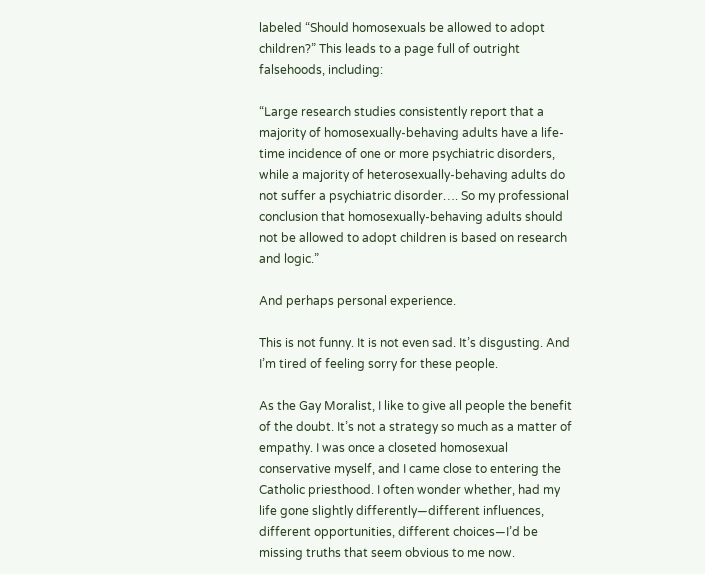labeled “Should homosexuals be allowed to adopt children?” This leads to a page full of outright falsehoods, including:

“Large research studies consistently report that a majority of homosexually-behaving adults have a life-time incidence of one or more psychiatric disorders, while a majority of heterosexually-behaving adults do not suffer a psychiatric disorder…. So my professional conclusion that homosexually-behaving adults should not be allowed to adopt children is based on research and logic.”

And perhaps personal experience.

This is not funny. It is not even sad. It’s disgusting. And I’m tired of feeling sorry for these people.

As the Gay Moralist, I like to give all people the benefit of the doubt. It’s not a strategy so much as a matter of empathy. I was once a closeted homosexual conservative myself, and I came close to entering the Catholic priesthood. I often wonder whether, had my life gone slightly differently—different influences, different opportunities, different choices—I’d be missing truths that seem obvious to me now.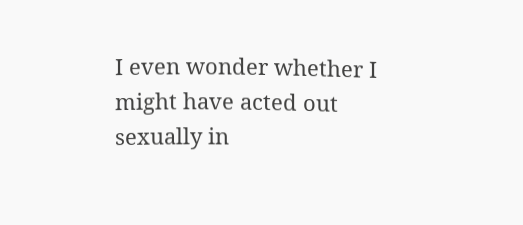I even wonder whether I might have acted out sexually in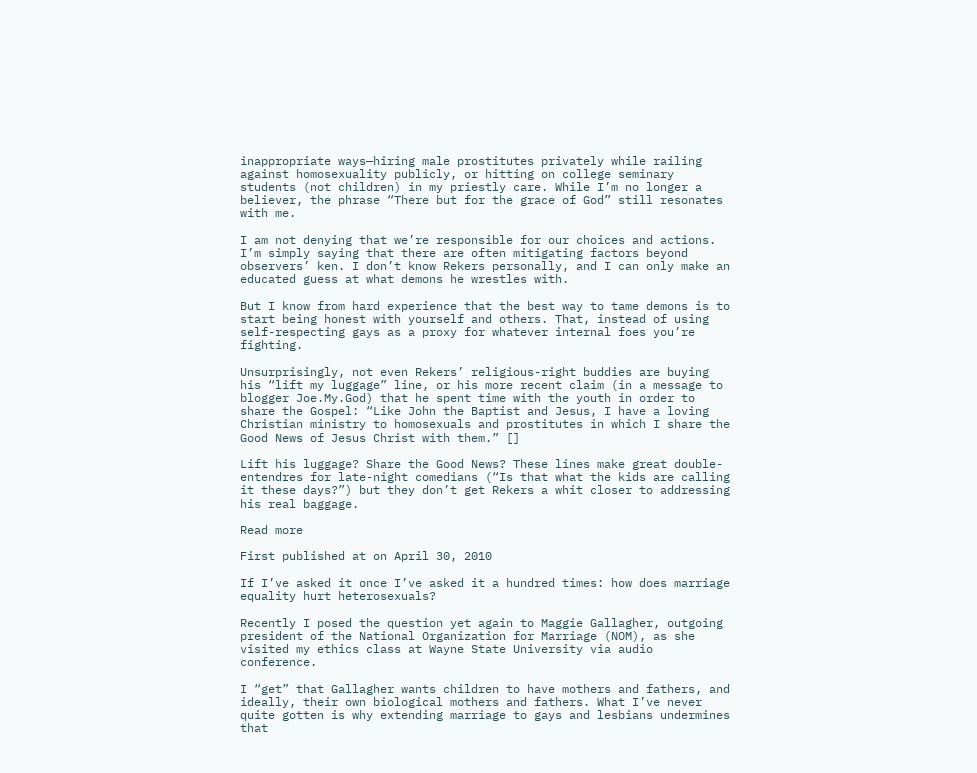inappropriate ways—hiring male prostitutes privately while railing against homosexuality publicly, or hitting on college seminary students (not children) in my priestly care. While I’m no longer a believer, the phrase “There but for the grace of God” still resonates with me.

I am not denying that we’re responsible for our choices and actions. I’m simply saying that there are often mitigating factors beyond observers’ ken. I don’t know Rekers personally, and I can only make an educated guess at what demons he wrestles with.

But I know from hard experience that the best way to tame demons is to start being honest with yourself and others. That, instead of using self-respecting gays as a proxy for whatever internal foes you’re fighting.

Unsurprisingly, not even Rekers’ religious-right buddies are buying his “lift my luggage” line, or his more recent claim (in a message to blogger Joe.My.God) that he spent time with the youth in order to share the Gospel: “Like John the Baptist and Jesus, I have a loving Christian ministry to homosexuals and prostitutes in which I share the Good News of Jesus Christ with them.” []

Lift his luggage? Share the Good News? These lines make great double-entendres for late-night comedians (“Is that what the kids are calling it these days?”) but they don’t get Rekers a whit closer to addressing his real baggage.

Read more

First published at on April 30, 2010

If I’ve asked it once I’ve asked it a hundred times: how does marriage equality hurt heterosexuals?

Recently I posed the question yet again to Maggie Gallagher, outgoing president of the National Organization for Marriage (NOM), as she visited my ethics class at Wayne State University via audio conference.

I “get” that Gallagher wants children to have mothers and fathers, and ideally, their own biological mothers and fathers. What I’ve never quite gotten is why extending marriage to gays and lesbians undermines that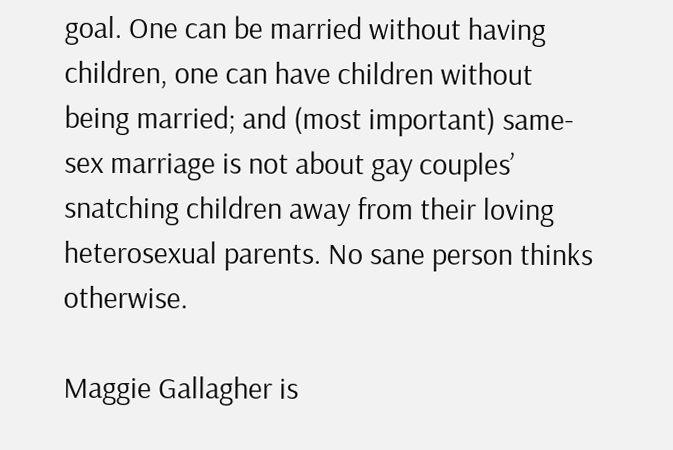goal. One can be married without having children, one can have children without being married; and (most important) same-sex marriage is not about gay couples’ snatching children away from their loving heterosexual parents. No sane person thinks otherwise.

Maggie Gallagher is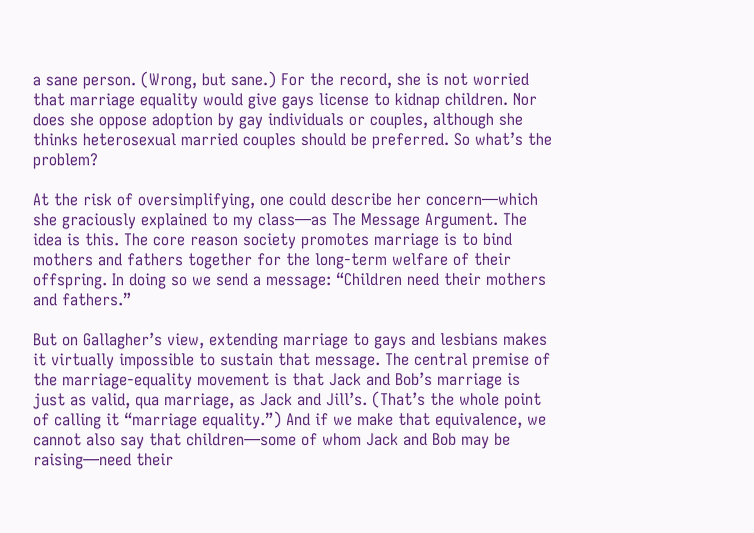a sane person. (Wrong, but sane.) For the record, she is not worried that marriage equality would give gays license to kidnap children. Nor does she oppose adoption by gay individuals or couples, although she thinks heterosexual married couples should be preferred. So what’s the problem?

At the risk of oversimplifying, one could describe her concern—which she graciously explained to my class—as The Message Argument. The idea is this. The core reason society promotes marriage is to bind mothers and fathers together for the long-term welfare of their offspring. In doing so we send a message: “Children need their mothers and fathers.”

But on Gallagher’s view, extending marriage to gays and lesbians makes it virtually impossible to sustain that message. The central premise of the marriage-equality movement is that Jack and Bob’s marriage is just as valid, qua marriage, as Jack and Jill’s. (That’s the whole point of calling it “marriage equality.”) And if we make that equivalence, we cannot also say that children—some of whom Jack and Bob may be raising—need their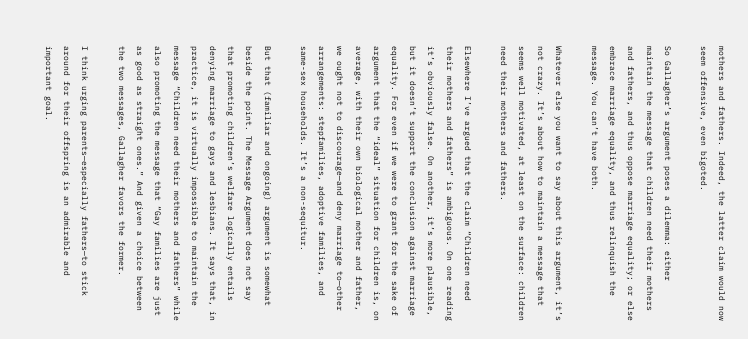mothers and fathers. Indeed, the latter claim would now seem offensive, even bigoted.

So Gallagher’s argument poses a dilemma: either maintain the message that children need their mothers and fathers, and thus oppose marriage equality; or else embrace marriage equality, and thus relinquish the message. You can’t have both.

Whatever else you want to say about this argument, it’s not crazy. It’s about how to maintain a message that seems well motivated, at least on the surface: children need their mothers and fathers.

Elsewhere I’ve argued that the claim “Children need their mothers and fathers” is ambiguous. On one reading it’s obviously false. On another, it’s more plausible, but it doesn’t support the conclusion against marriage equality. For even if we were to grant for the sake of argument that the “ideal” situation for children is, on average, with their own biological mother and father, we ought not to discourage—and deny marriage to—other arrangements: stepfamilies, adoptive families, and same-sex households. It’s a non-sequitur.

But that (familiar and ongoing) argument is somewhat beside the point. The Message Argument does not say that promoting children’s welfare logically entails denying marriage to gays and lesbians. It says that, in practice, it is virtually impossible to maintain the message “Children need their mothers and fathers” while also promoting the message that “Gay families are just as good as straight ones.” And given a choice between the two messages, Gallagher favors the former.

I think urging parents—especially fathers—to stick around for their offspring is an admirable and important goal.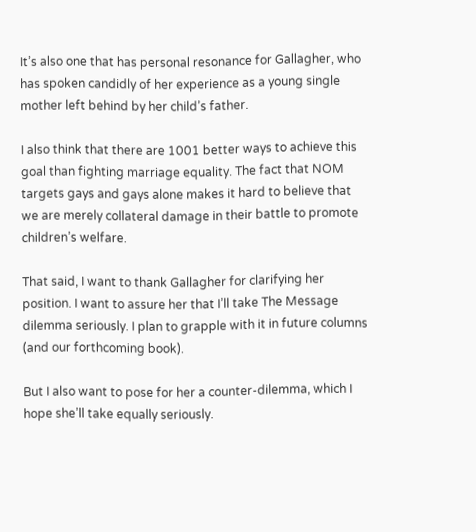It’s also one that has personal resonance for Gallagher, who has spoken candidly of her experience as a young single mother left behind by her child’s father.

I also think that there are 1001 better ways to achieve this goal than fighting marriage equality. The fact that NOM targets gays and gays alone makes it hard to believe that we are merely collateral damage in their battle to promote children’s welfare.

That said, I want to thank Gallagher for clarifying her position. I want to assure her that I’ll take The Message dilemma seriously. I plan to grapple with it in future columns (and our forthcoming book).

But I also want to pose for her a counter-dilemma, which I hope she’ll take equally seriously.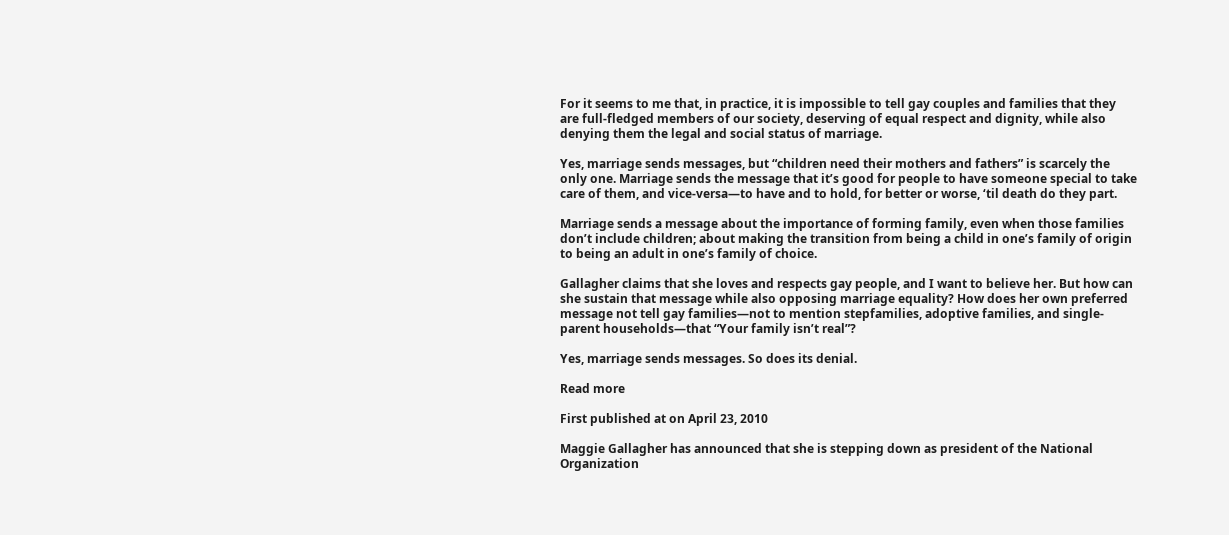For it seems to me that, in practice, it is impossible to tell gay couples and families that they are full-fledged members of our society, deserving of equal respect and dignity, while also denying them the legal and social status of marriage.

Yes, marriage sends messages, but “children need their mothers and fathers” is scarcely the only one. Marriage sends the message that it’s good for people to have someone special to take care of them, and vice-versa—to have and to hold, for better or worse, ‘til death do they part.

Marriage sends a message about the importance of forming family, even when those families don’t include children; about making the transition from being a child in one’s family of origin to being an adult in one’s family of choice.

Gallagher claims that she loves and respects gay people, and I want to believe her. But how can she sustain that message while also opposing marriage equality? How does her own preferred message not tell gay families—not to mention stepfamilies, adoptive families, and single-parent households—that “Your family isn’t real”?

Yes, marriage sends messages. So does its denial.

Read more

First published at on April 23, 2010

Maggie Gallagher has announced that she is stepping down as president of the National Organization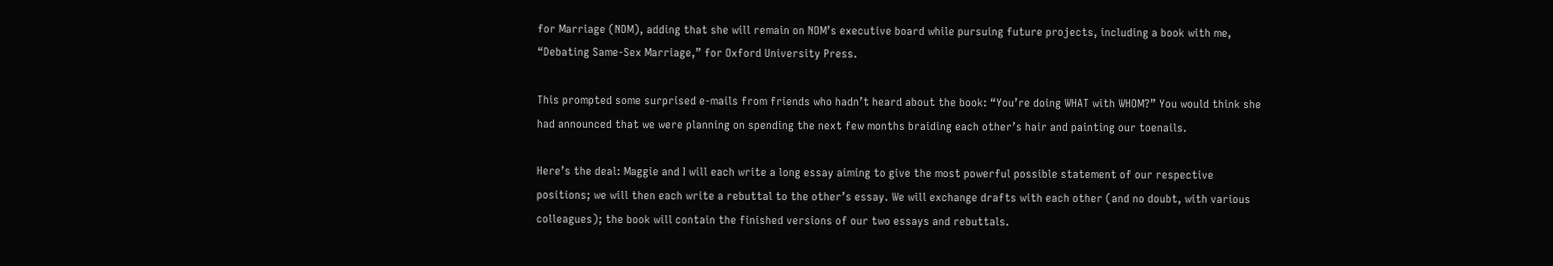for Marriage (NOM), adding that she will remain on NOM’s executive board while pursuing future projects, including a book with me, “Debating Same-Sex Marriage,” for Oxford University Press.

This prompted some surprised e-mails from friends who hadn’t heard about the book: “You’re doing WHAT with WHOM?” You would think she had announced that we were planning on spending the next few months braiding each other’s hair and painting our toenails.

Here’s the deal: Maggie and I will each write a long essay aiming to give the most powerful possible statement of our respective positions; we will then each write a rebuttal to the other’s essay. We will exchange drafts with each other (and no doubt, with various colleagues); the book will contain the finished versions of our two essays and rebuttals.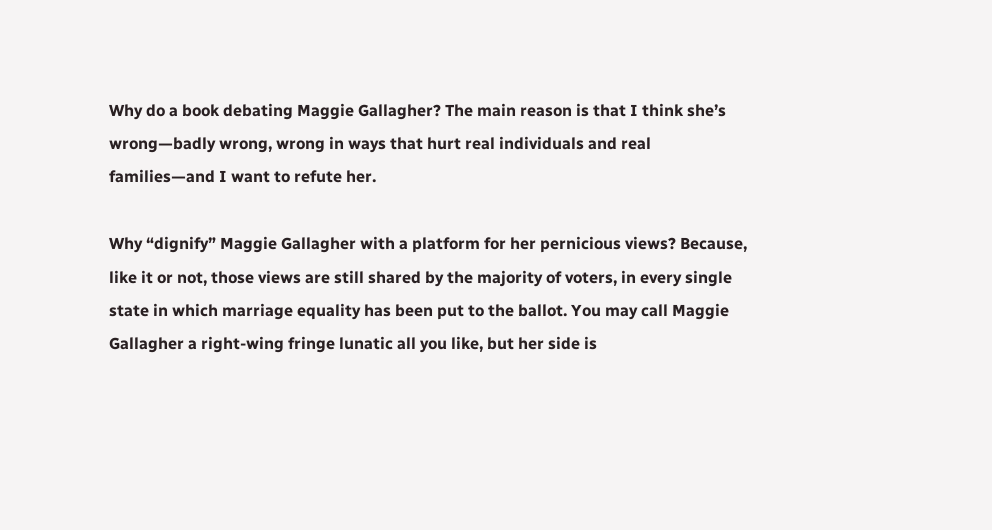Why do a book debating Maggie Gallagher? The main reason is that I think she’s wrong—badly wrong, wrong in ways that hurt real individuals and real families—and I want to refute her.

Why “dignify” Maggie Gallagher with a platform for her pernicious views? Because, like it or not, those views are still shared by the majority of voters, in every single state in which marriage equality has been put to the ballot. You may call Maggie Gallagher a right-wing fringe lunatic all you like, but her side is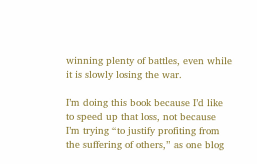winning plenty of battles, even while it is slowly losing the war.

I’m doing this book because I’d like to speed up that loss, not because I’m trying “to justify profiting from the suffering of others,” as one blog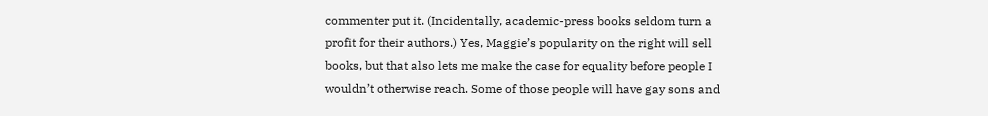commenter put it. (Incidentally, academic-press books seldom turn a profit for their authors.) Yes, Maggie’s popularity on the right will sell books, but that also lets me make the case for equality before people I wouldn’t otherwise reach. Some of those people will have gay sons and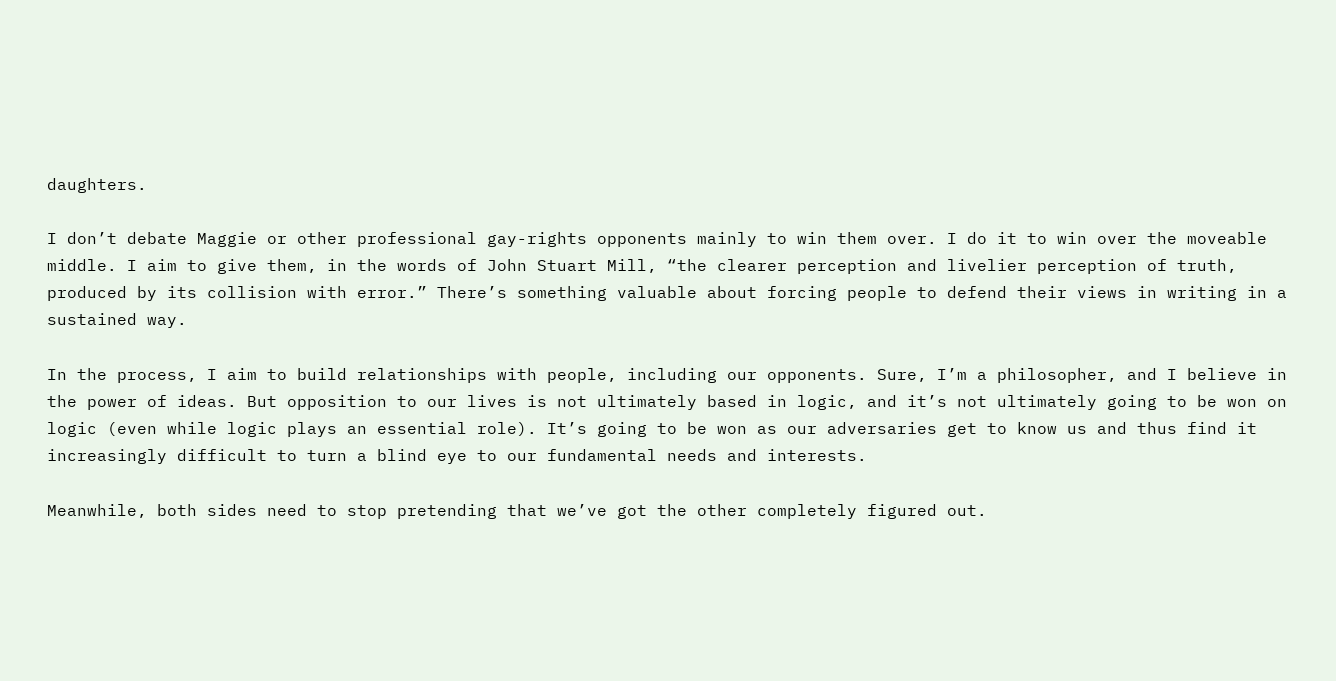daughters.

I don’t debate Maggie or other professional gay-rights opponents mainly to win them over. I do it to win over the moveable middle. I aim to give them, in the words of John Stuart Mill, “the clearer perception and livelier perception of truth, produced by its collision with error.” There’s something valuable about forcing people to defend their views in writing in a sustained way.

In the process, I aim to build relationships with people, including our opponents. Sure, I’m a philosopher, and I believe in the power of ideas. But opposition to our lives is not ultimately based in logic, and it’s not ultimately going to be won on logic (even while logic plays an essential role). It’s going to be won as our adversaries get to know us and thus find it increasingly difficult to turn a blind eye to our fundamental needs and interests.

Meanwhile, both sides need to stop pretending that we’ve got the other completely figured out.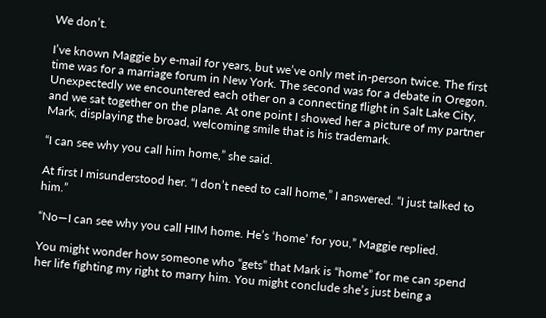We don’t.

I’ve known Maggie by e-mail for years, but we’ve only met in-person twice. The first time was for a marriage forum in New York. The second was for a debate in Oregon. Unexpectedly we encountered each other on a connecting flight in Salt Lake City, and we sat together on the plane. At one point I showed her a picture of my partner Mark, displaying the broad, welcoming smile that is his trademark.

“I can see why you call him home,” she said.

At first I misunderstood her. “I don’t need to call home,” I answered. “I just talked to him.”

“No—I can see why you call HIM home. He’s ‘home’ for you,” Maggie replied.

You might wonder how someone who “gets” that Mark is “home” for me can spend her life fighting my right to marry him. You might conclude she’s just being a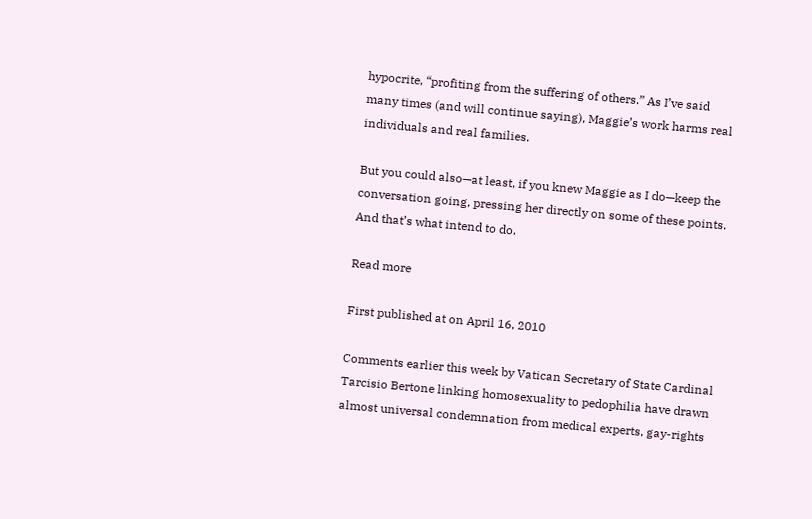hypocrite, “profiting from the suffering of others.” As I’ve said many times (and will continue saying), Maggie’s work harms real individuals and real families.

But you could also—at least, if you knew Maggie as I do—keep the conversation going, pressing her directly on some of these points. And that’s what intend to do.

Read more

First published at on April 16, 2010

Comments earlier this week by Vatican Secretary of State Cardinal Tarcisio Bertone linking homosexuality to pedophilia have drawn almost universal condemnation from medical experts, gay-rights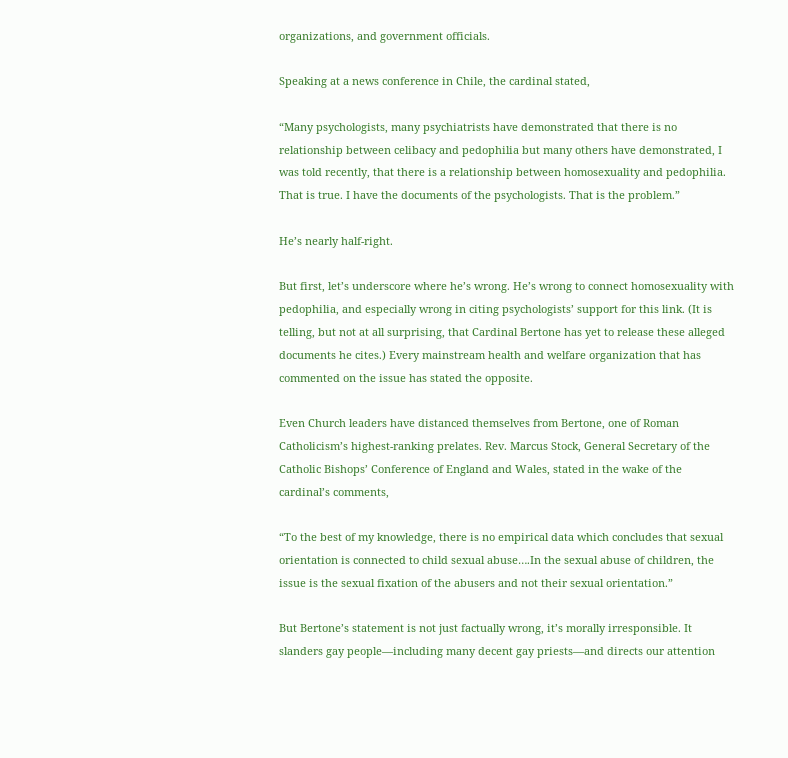organizations, and government officials.

Speaking at a news conference in Chile, the cardinal stated,

“Many psychologists, many psychiatrists have demonstrated that there is no relationship between celibacy and pedophilia but many others have demonstrated, I was told recently, that there is a relationship between homosexuality and pedophilia. That is true. I have the documents of the psychologists. That is the problem.”

He’s nearly half-right.

But first, let’s underscore where he’s wrong. He’s wrong to connect homosexuality with pedophilia, and especially wrong in citing psychologists’ support for this link. (It is telling, but not at all surprising, that Cardinal Bertone has yet to release these alleged documents he cites.) Every mainstream health and welfare organization that has commented on the issue has stated the opposite.

Even Church leaders have distanced themselves from Bertone, one of Roman Catholicism’s highest-ranking prelates. Rev. Marcus Stock, General Secretary of the Catholic Bishops’ Conference of England and Wales, stated in the wake of the cardinal’s comments,

“To the best of my knowledge, there is no empirical data which concludes that sexual orientation is connected to child sexual abuse….In the sexual abuse of children, the issue is the sexual fixation of the abusers and not their sexual orientation.”

But Bertone’s statement is not just factually wrong, it’s morally irresponsible. It slanders gay people—including many decent gay priests—and directs our attention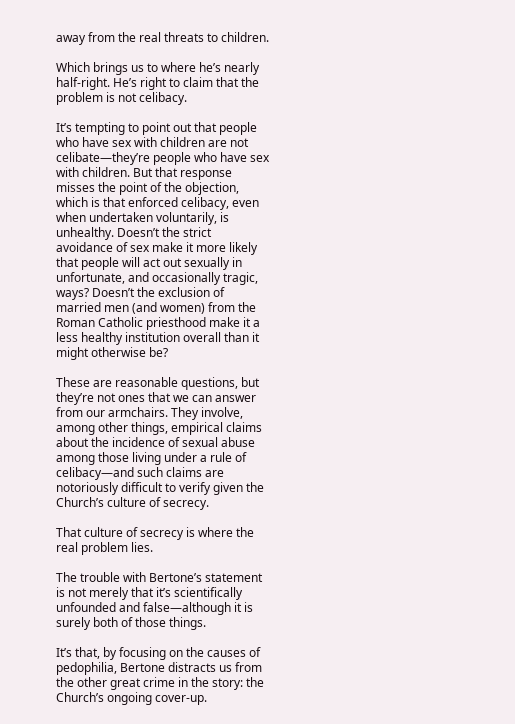away from the real threats to children.

Which brings us to where he’s nearly half-right. He’s right to claim that the problem is not celibacy.

It’s tempting to point out that people who have sex with children are not celibate—they’re people who have sex with children. But that response misses the point of the objection, which is that enforced celibacy, even when undertaken voluntarily, is unhealthy. Doesn’t the strict avoidance of sex make it more likely that people will act out sexually in unfortunate, and occasionally tragic, ways? Doesn’t the exclusion of married men (and women) from the Roman Catholic priesthood make it a less healthy institution overall than it might otherwise be?

These are reasonable questions, but they’re not ones that we can answer from our armchairs. They involve, among other things, empirical claims about the incidence of sexual abuse among those living under a rule of celibacy—and such claims are notoriously difficult to verify given the Church’s culture of secrecy.

That culture of secrecy is where the real problem lies.

The trouble with Bertone’s statement is not merely that it’s scientifically unfounded and false—although it is surely both of those things.

It’s that, by focusing on the causes of pedophilia, Bertone distracts us from the other great crime in the story: the Church’s ongoing cover-up.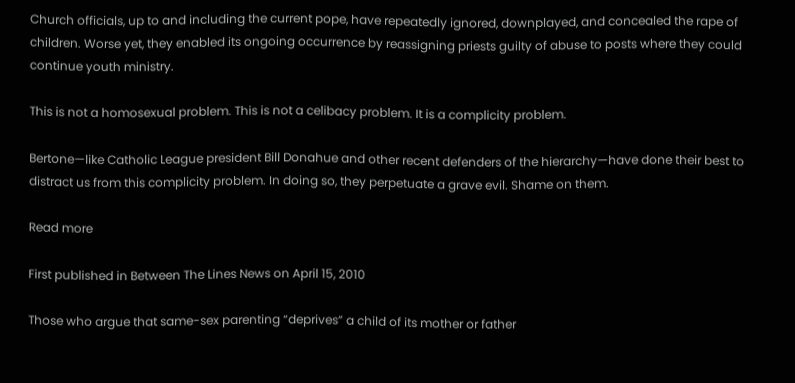Church officials, up to and including the current pope, have repeatedly ignored, downplayed, and concealed the rape of children. Worse yet, they enabled its ongoing occurrence by reassigning priests guilty of abuse to posts where they could continue youth ministry.

This is not a homosexual problem. This is not a celibacy problem. It is a complicity problem.

Bertone—like Catholic League president Bill Donahue and other recent defenders of the hierarchy—have done their best to distract us from this complicity problem. In doing so, they perpetuate a grave evil. Shame on them.

Read more

First published in Between The Lines News on April 15, 2010

Those who argue that same-sex parenting “deprives” a child of its mother or father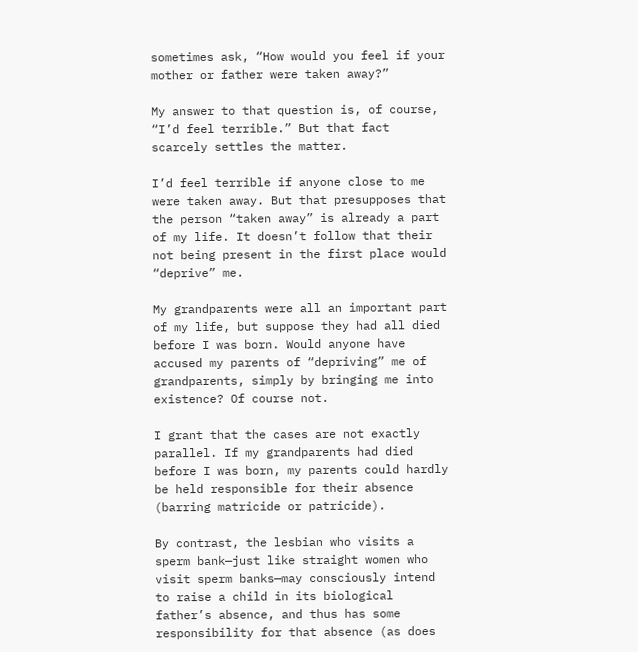sometimes ask, “How would you feel if your mother or father were taken away?”

My answer to that question is, of course, “I’d feel terrible.” But that fact scarcely settles the matter.

I’d feel terrible if anyone close to me were taken away. But that presupposes that the person “taken away” is already a part of my life. It doesn’t follow that their not being present in the first place would “deprive” me.

My grandparents were all an important part of my life, but suppose they had all died before I was born. Would anyone have accused my parents of “depriving” me of grandparents, simply by bringing me into existence? Of course not.

I grant that the cases are not exactly parallel. If my grandparents had died before I was born, my parents could hardly be held responsible for their absence (barring matricide or patricide).

By contrast, the lesbian who visits a sperm bank—just like straight women who visit sperm banks—may consciously intend to raise a child in its biological father’s absence, and thus has some responsibility for that absence (as does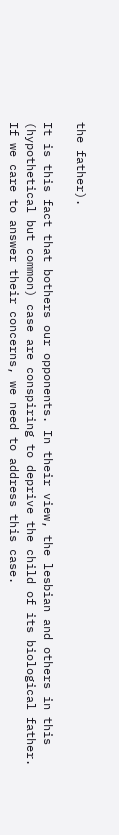the father).

It is this fact that bothers our opponents. In their view, the lesbian and others in this (hypothetical but common) case are conspiring to deprive the child of its biological father. If we care to answer their concerns, we need to address this case.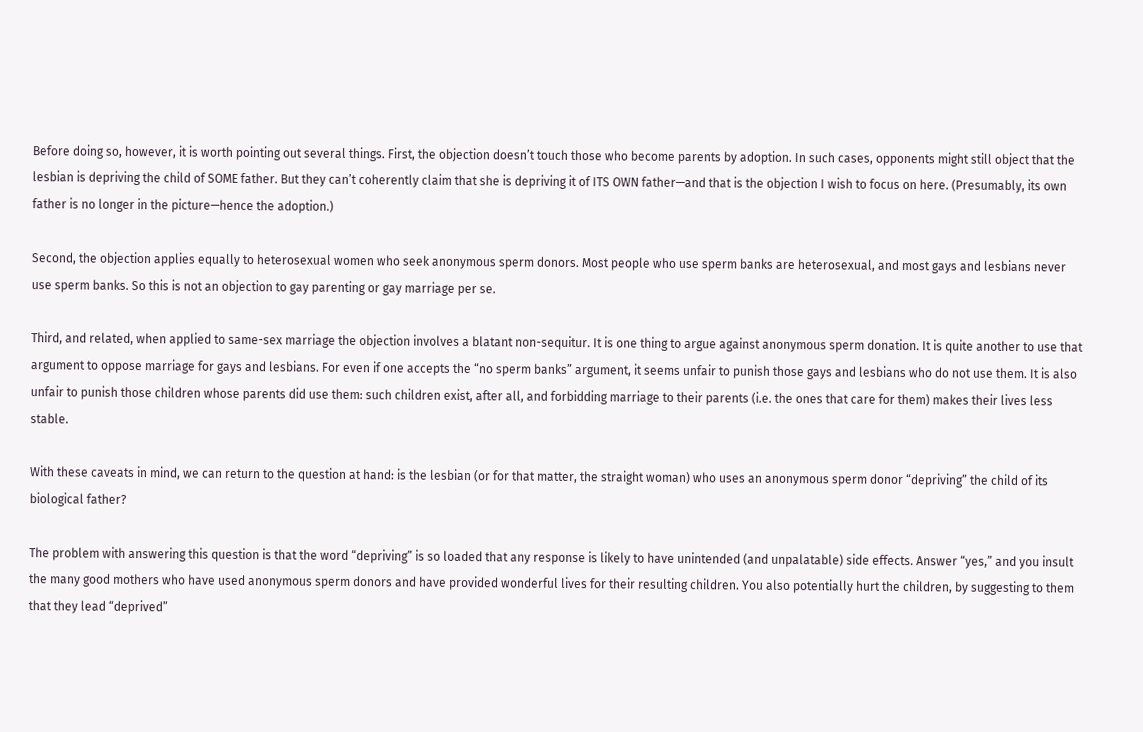Before doing so, however, it is worth pointing out several things. First, the objection doesn’t touch those who become parents by adoption. In such cases, opponents might still object that the lesbian is depriving the child of SOME father. But they can’t coherently claim that she is depriving it of ITS OWN father—and that is the objection I wish to focus on here. (Presumably, its own father is no longer in the picture—hence the adoption.)

Second, the objection applies equally to heterosexual women who seek anonymous sperm donors. Most people who use sperm banks are heterosexual, and most gays and lesbians never use sperm banks. So this is not an objection to gay parenting or gay marriage per se.

Third, and related, when applied to same-sex marriage the objection involves a blatant non-sequitur. It is one thing to argue against anonymous sperm donation. It is quite another to use that argument to oppose marriage for gays and lesbians. For even if one accepts the “no sperm banks” argument, it seems unfair to punish those gays and lesbians who do not use them. It is also unfair to punish those children whose parents did use them: such children exist, after all, and forbidding marriage to their parents (i.e. the ones that care for them) makes their lives less stable.

With these caveats in mind, we can return to the question at hand: is the lesbian (or for that matter, the straight woman) who uses an anonymous sperm donor “depriving” the child of its biological father?

The problem with answering this question is that the word “depriving” is so loaded that any response is likely to have unintended (and unpalatable) side effects. Answer “yes,” and you insult the many good mothers who have used anonymous sperm donors and have provided wonderful lives for their resulting children. You also potentially hurt the children, by suggesting to them that they lead “deprived”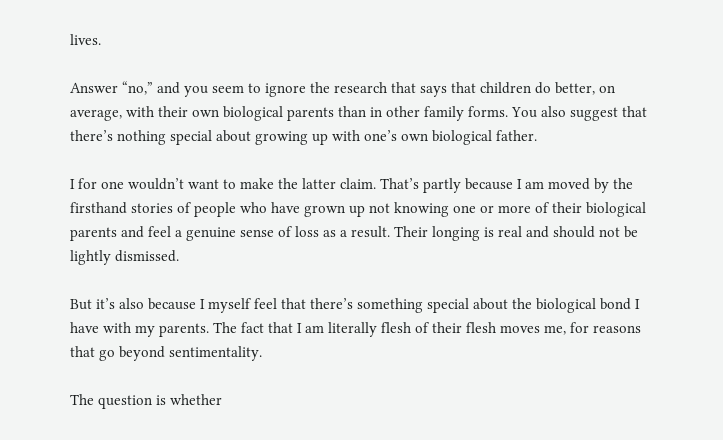lives.

Answer “no,” and you seem to ignore the research that says that children do better, on average, with their own biological parents than in other family forms. You also suggest that there’s nothing special about growing up with one’s own biological father.

I for one wouldn’t want to make the latter claim. That’s partly because I am moved by the firsthand stories of people who have grown up not knowing one or more of their biological parents and feel a genuine sense of loss as a result. Their longing is real and should not be lightly dismissed.

But it’s also because I myself feel that there’s something special about the biological bond I have with my parents. The fact that I am literally flesh of their flesh moves me, for reasons that go beyond sentimentality.

The question is whether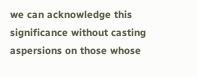we can acknowledge this significance without casting aspersions on those whose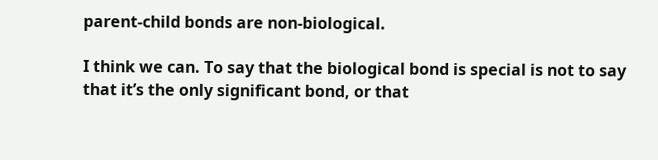parent-child bonds are non-biological.

I think we can. To say that the biological bond is special is not to say that it’s the only significant bond, or that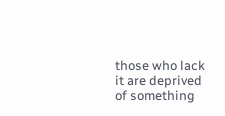those who lack it are deprived of something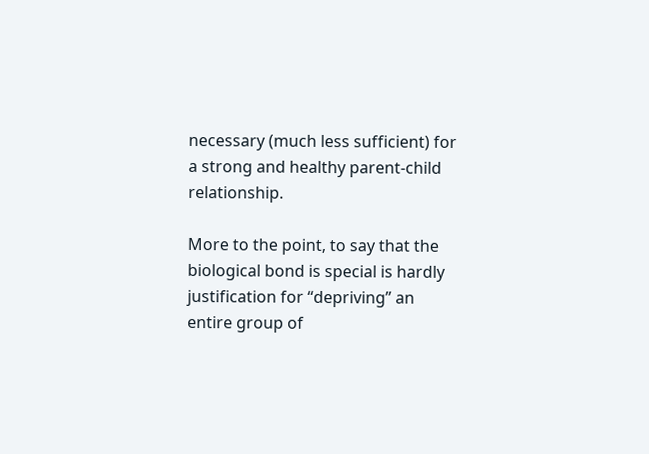necessary (much less sufficient) for a strong and healthy parent-child relationship.

More to the point, to say that the biological bond is special is hardly justification for “depriving” an entire group of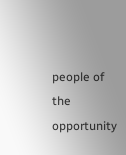people of the opportunity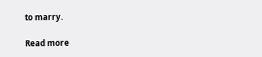to marry.

Read more